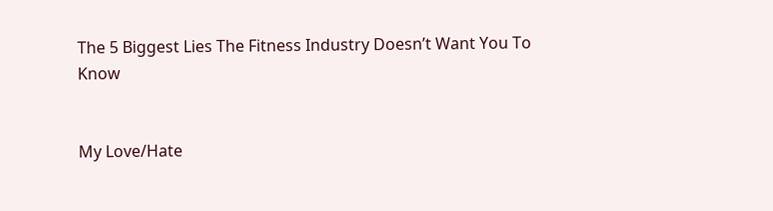The 5 Biggest Lies The Fitness Industry Doesn’t Want You To Know


My Love/Hate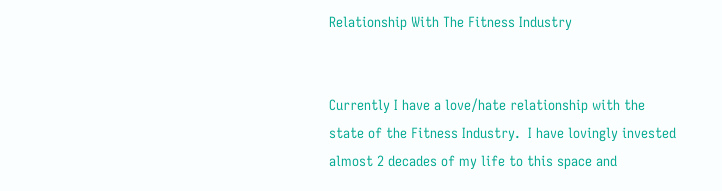Relationship With The Fitness Industry


Currently I have a love/hate relationship with the state of the Fitness Industry.  I have lovingly invested almost 2 decades of my life to this space and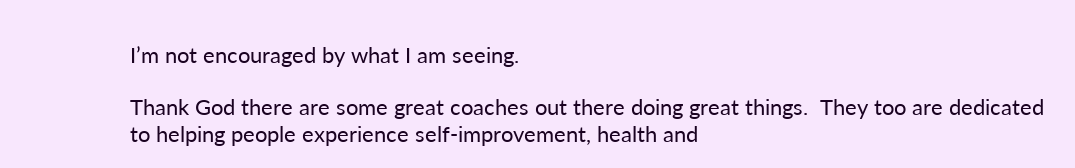I’m not encouraged by what I am seeing.

Thank God there are some great coaches out there doing great things.  They too are dedicated to helping people experience self-improvement, health and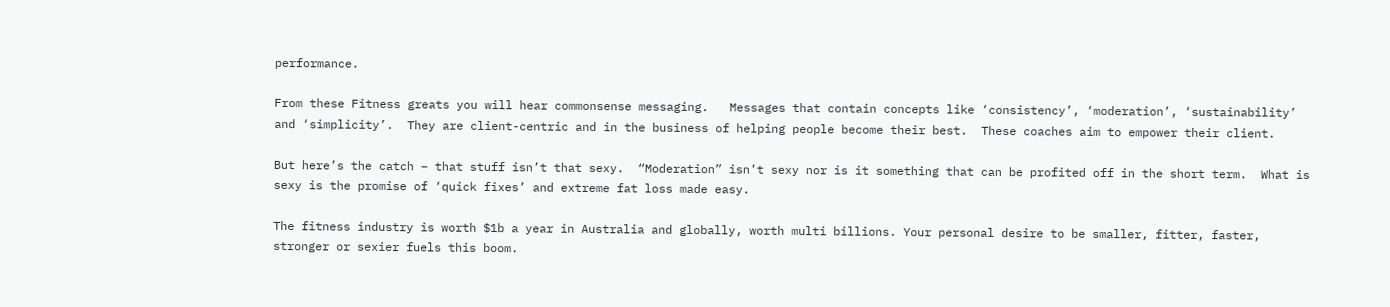performance.

From these Fitness greats you will hear commonsense messaging.   Messages that contain concepts like ‘consistency’, ‘moderation’, ‘sustainability’ and ‘simplicity’.  They are client-centric and in the business of helping people become their best.  These coaches aim to empower their client.

But here’s the catch – that stuff isn’t that sexy.  “Moderation” isn’t sexy nor is it something that can be profited off in the short term.  What is sexy is the promise of ‘quick fixes’ and extreme fat loss made easy.

The fitness industry is worth $1b a year in Australia and globally, worth multi billions. Your personal desire to be smaller, fitter, faster, stronger or sexier fuels this boom.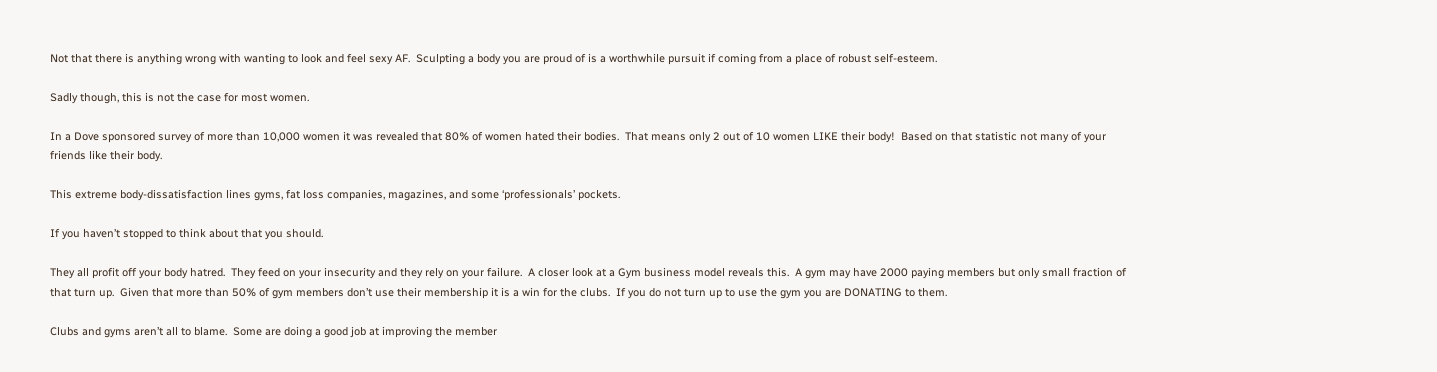Not that there is anything wrong with wanting to look and feel sexy AF.  Sculpting a body you are proud of is a worthwhile pursuit if coming from a place of robust self-esteem.

Sadly though, this is not the case for most women.

In a Dove sponsored survey of more than 10,000 women it was revealed that 80% of women hated their bodies.  That means only 2 out of 10 women LIKE their body!  Based on that statistic not many of your friends like their body.

This extreme body-dissatisfaction lines gyms, fat loss companies, magazines, and some ‘professionals’ pockets.

If you haven’t stopped to think about that you should.

They all profit off your body hatred.  They feed on your insecurity and they rely on your failure.  A closer look at a Gym business model reveals this.  A gym may have 2000 paying members but only small fraction of that turn up.  Given that more than 50% of gym members don’t use their membership it is a win for the clubs.  If you do not turn up to use the gym you are DONATING to them.

Clubs and gyms aren’t all to blame.  Some are doing a good job at improving the member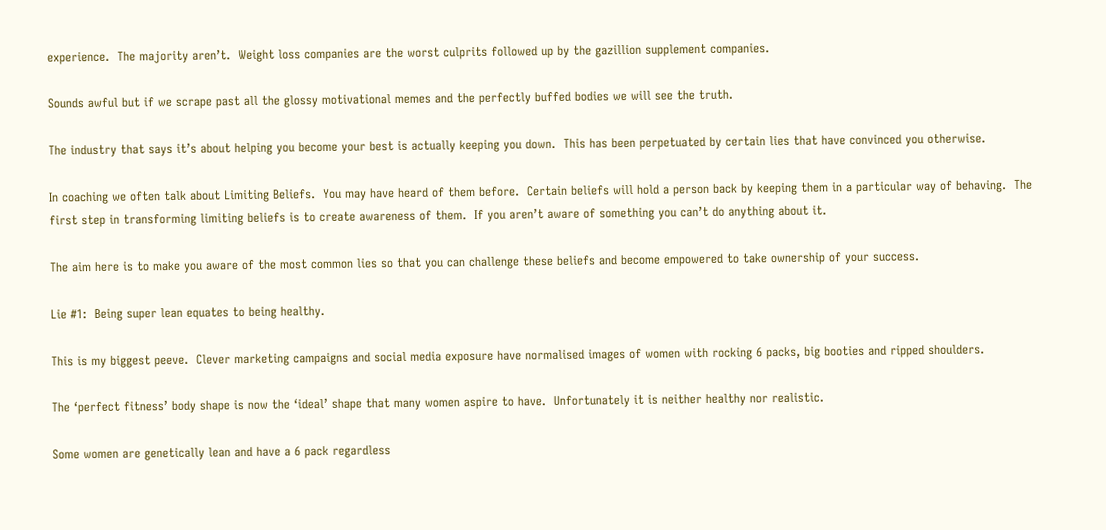experience.  The majority aren’t.  Weight loss companies are the worst culprits followed up by the gazillion supplement companies.

Sounds awful but if we scrape past all the glossy motivational memes and the perfectly buffed bodies we will see the truth.

The industry that says it’s about helping you become your best is actually keeping you down.  This has been perpetuated by certain lies that have convinced you otherwise.

In coaching we often talk about Limiting Beliefs.  You may have heard of them before.  Certain beliefs will hold a person back by keeping them in a particular way of behaving.  The first step in transforming limiting beliefs is to create awareness of them.  If you aren’t aware of something you can’t do anything about it.

The aim here is to make you aware of the most common lies so that you can challenge these beliefs and become empowered to take ownership of your success.

Lie #1:  Being super lean equates to being healthy.

This is my biggest peeve.  Clever marketing campaigns and social media exposure have normalised images of women with rocking 6 packs, big booties and ripped shoulders.

The ‘perfect fitness’ body shape is now the ‘ideal’ shape that many women aspire to have.  Unfortunately it is neither healthy nor realistic.

Some women are genetically lean and have a 6 pack regardless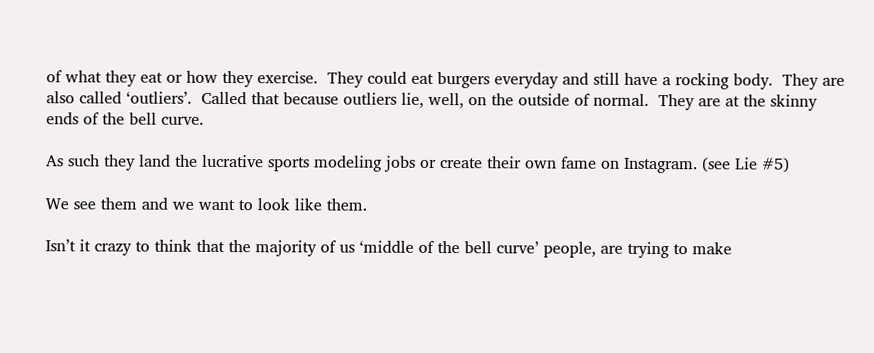of what they eat or how they exercise.  They could eat burgers everyday and still have a rocking body.  They are also called ‘outliers’.  Called that because outliers lie, well, on the outside of normal.  They are at the skinny ends of the bell curve.

As such they land the lucrative sports modeling jobs or create their own fame on Instagram. (see Lie #5)

We see them and we want to look like them.

Isn’t it crazy to think that the majority of us ‘middle of the bell curve’ people, are trying to make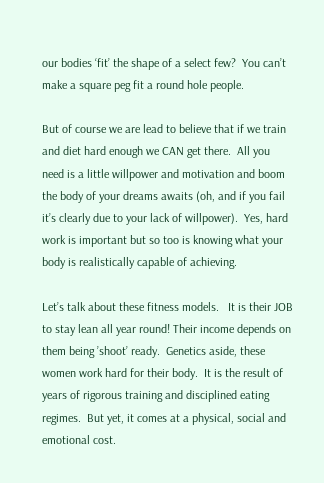our bodies ‘fit’ the shape of a select few?  You can’t make a square peg fit a round hole people.

But of course we are lead to believe that if we train and diet hard enough we CAN get there.  All you need is a little willpower and motivation and boom the body of your dreams awaits (oh, and if you fail it’s clearly due to your lack of willpower).  Yes, hard work is important but so too is knowing what your body is realistically capable of achieving.

Let’s talk about these fitness models.   It is their JOB to stay lean all year round! Their income depends on them being ’shoot’ ready.  Genetics aside, these women work hard for their body.  It is the result of years of rigorous training and disciplined eating regimes.  But yet, it comes at a physical, social and emotional cost.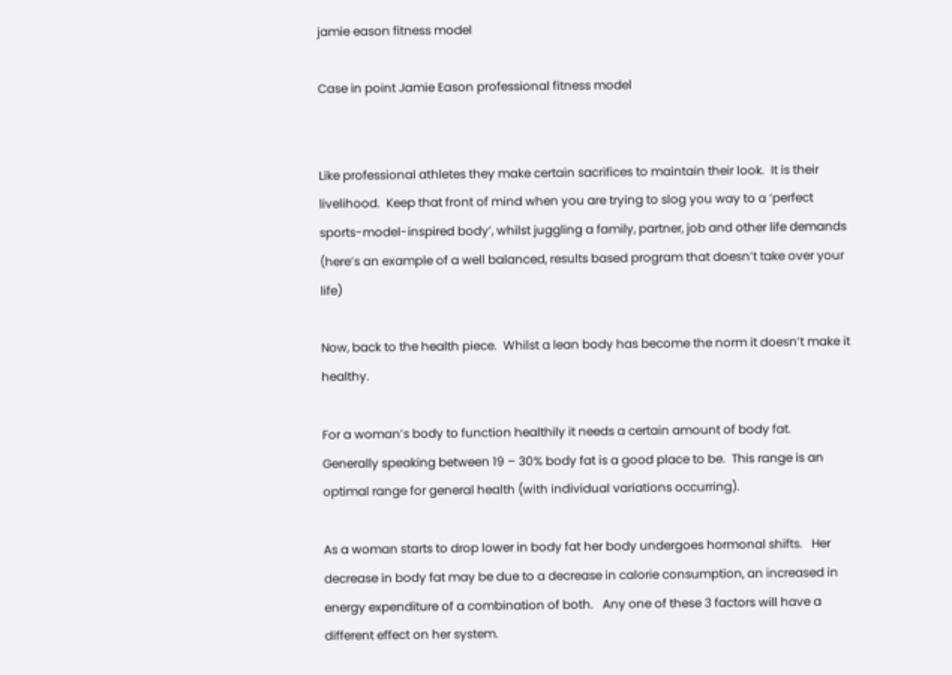jamie eason fitness model

Case in point Jamie Eason professional fitness model


Like professional athletes they make certain sacrifices to maintain their look.  It is their livelihood.  Keep that front of mind when you are trying to slog you way to a ‘perfect sports-model-inspired body’, whilst juggling a family, partner, job and other life demands
(here’s an example of a well balanced, results based program that doesn’t take over your life)

Now, back to the health piece.  Whilst a lean body has become the norm it doesn’t make it healthy.

For a woman’s body to function healthily it needs a certain amount of body fat.   Generally speaking between 19 – 30% body fat is a good place to be.  This range is an optimal range for general health (with individual variations occurring).

As a woman starts to drop lower in body fat her body undergoes hormonal shifts.   Her decrease in body fat may be due to a decrease in calorie consumption, an increased in energy expenditure of a combination of both.   Any one of these 3 factors will have a different effect on her system.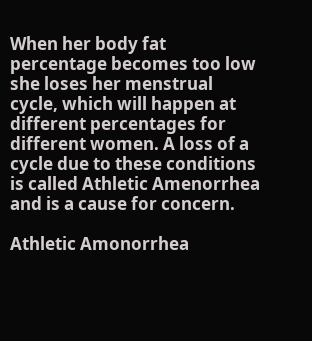When her body fat percentage becomes too low she loses her menstrual cycle, which will happen at different percentages for different women. A loss of a cycle due to these conditions is called Athletic Amenorrhea and is a cause for concern.

Athletic Amonorrhea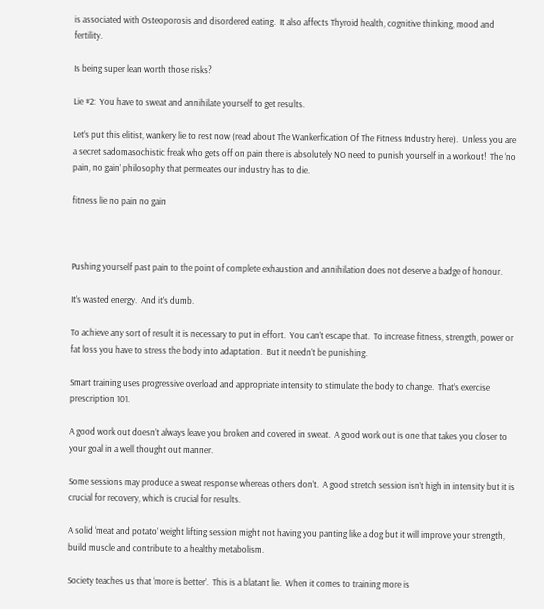is associated with Osteoporosis and disordered eating.  It also affects Thyroid health, cognitive thinking, mood and fertility.

Is being super lean worth those risks?

Lie #2:  You have to sweat and annihilate yourself to get results.

Let’s put this elitist, wankery lie to rest now (read about The Wankerfication Of The Fitness Industry here).  Unless you are a secret sadomasochistic freak who gets off on pain there is absolutely NO need to punish yourself in a workout!  The ‘no pain, no gain’ philosophy that permeates our industry has to die.

fitness lie no pain no gain



Pushing yourself past pain to the point of complete exhaustion and annihilation does not deserve a badge of honour.

It’s wasted energy.  And it’s dumb.

To achieve any sort of result it is necessary to put in effort.  You can’t escape that.  To increase fitness, strength, power or fat loss you have to stress the body into adaptation.  But it needn’t be punishing.

Smart training uses progressive overload and appropriate intensity to stimulate the body to change.  That’s exercise prescription 101.

A good work out doesn’t always leave you broken and covered in sweat.  A good work out is one that takes you closer to your goal in a well thought out manner.

Some sessions may produce a sweat response whereas others don’t.  A good stretch session isn’t high in intensity but it is crucial for recovery, which is crucial for results.

A solid ‘meat and potato’ weight lifting session might not having you panting like a dog but it will improve your strength, build muscle and contribute to a healthy metabolism.

Society teaches us that ‘more is better’.  This is a blatant lie.  When it comes to training more is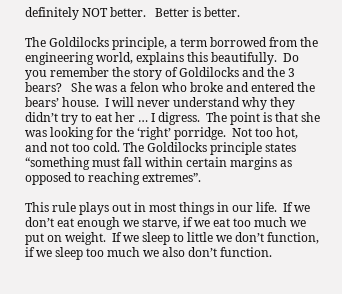definitely NOT better.   Better is better.

The Goldilocks principle, a term borrowed from the engineering world, explains this beautifully.  Do you remember the story of Goldilocks and the 3 bears?   She was a felon who broke and entered the bears’ house.  I will never understand why they didn’t try to eat her … I digress.  The point is that she was looking for the ‘right’ porridge.  Not too hot, and not too cold. The Goldilocks principle states “something must fall within certain margins as opposed to reaching extremes”.

This rule plays out in most things in our life.  If we don’t eat enough we starve, if we eat too much we put on weight.  If we sleep to little we don’t function, if we sleep too much we also don’t function.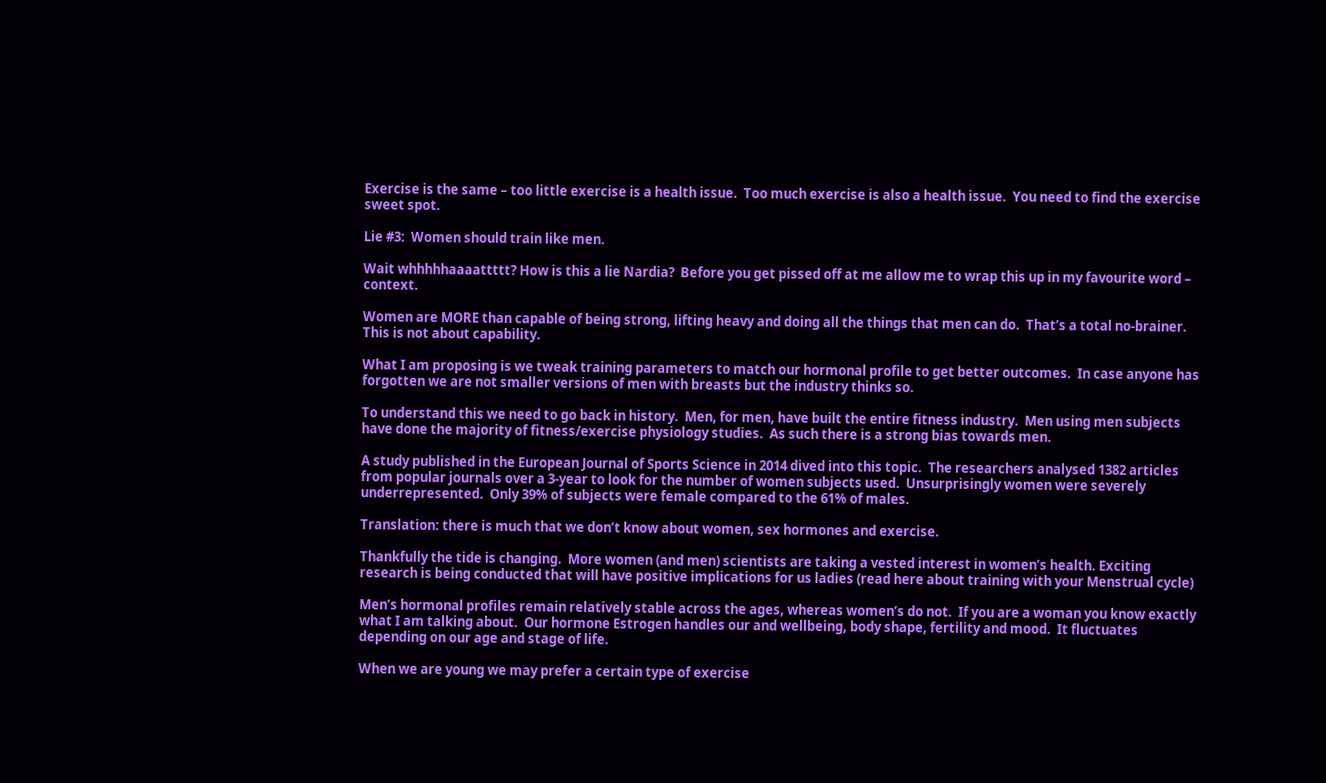Exercise is the same – too little exercise is a health issue.  Too much exercise is also a health issue.  You need to find the exercise sweet spot.

Lie #3:  Women should train like men.

Wait whhhhhaaaattttt? How is this a lie Nardia?  Before you get pissed off at me allow me to wrap this up in my favourite word – context.

Women are MORE than capable of being strong, lifting heavy and doing all the things that men can do.  That’s a total no-brainer.  This is not about capability.

What I am proposing is we tweak training parameters to match our hormonal profile to get better outcomes.  In case anyone has forgotten we are not smaller versions of men with breasts but the industry thinks so.

To understand this we need to go back in history.  Men, for men, have built the entire fitness industry.  Men using men subjects have done the majority of fitness/exercise physiology studies.  As such there is a strong bias towards men.

A study published in the European Journal of Sports Science in 2014 dived into this topic.  The researchers analysed 1382 articles from popular journals over a 3-year to look for the number of women subjects used.  Unsurprisingly women were severely underrepresented.  Only 39% of subjects were female compared to the 61% of males.

Translation: there is much that we don’t know about women, sex hormones and exercise.

Thankfully the tide is changing.  More women (and men) scientists are taking a vested interest in women’s health. Exciting research is being conducted that will have positive implications for us ladies (read here about training with your Menstrual cycle)

Men’s hormonal profiles remain relatively stable across the ages, whereas women’s do not.  If you are a woman you know exactly what I am talking about.  Our hormone Estrogen handles our and wellbeing, body shape, fertility and mood.  It fluctuates depending on our age and stage of life.

When we are young we may prefer a certain type of exercise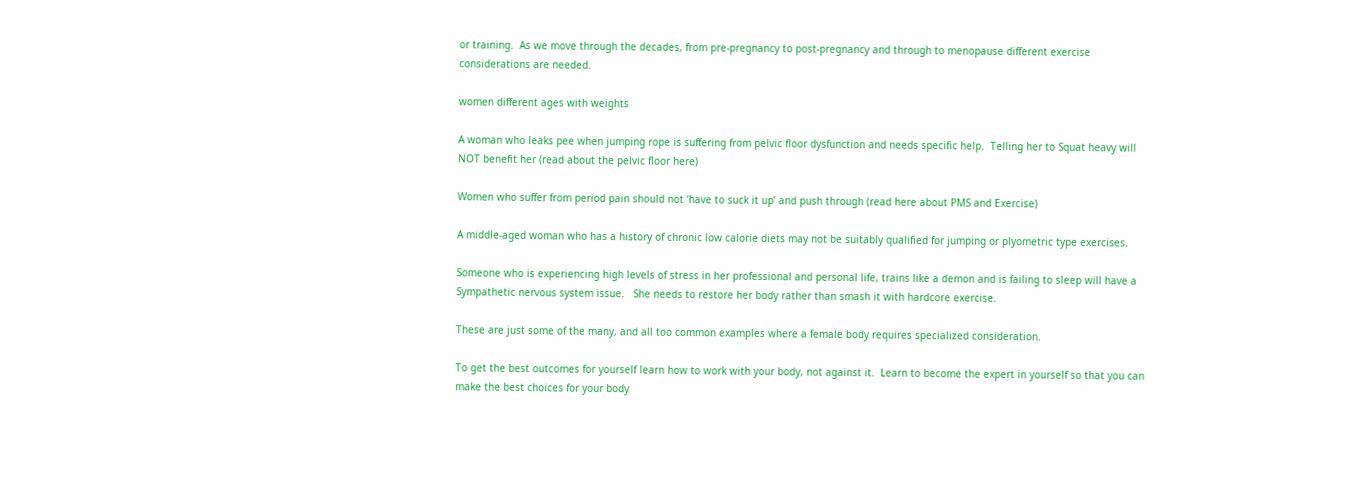or training.  As we move through the decades, from pre-pregnancy to post-pregnancy and through to menopause different exercise considerations are needed.

women different ages with weights

A woman who leaks pee when jumping rope is suffering from pelvic floor dysfunction and needs specific help.  Telling her to Squat heavy will NOT benefit her (read about the pelvic floor here)

Women who suffer from period pain should not ‘have to suck it up’ and push through (read here about PMS and Exercise)

A middle-aged woman who has a history of chronic low calorie diets may not be suitably qualified for jumping or plyometric type exercises.

Someone who is experiencing high levels of stress in her professional and personal life, trains like a demon and is failing to sleep will have a Sympathetic nervous system issue.   She needs to restore her body rather than smash it with hardcore exercise.

These are just some of the many, and all too common examples where a female body requires specialized consideration.

To get the best outcomes for yourself learn how to work with your body, not against it.  Learn to become the expert in yourself so that you can make the best choices for your body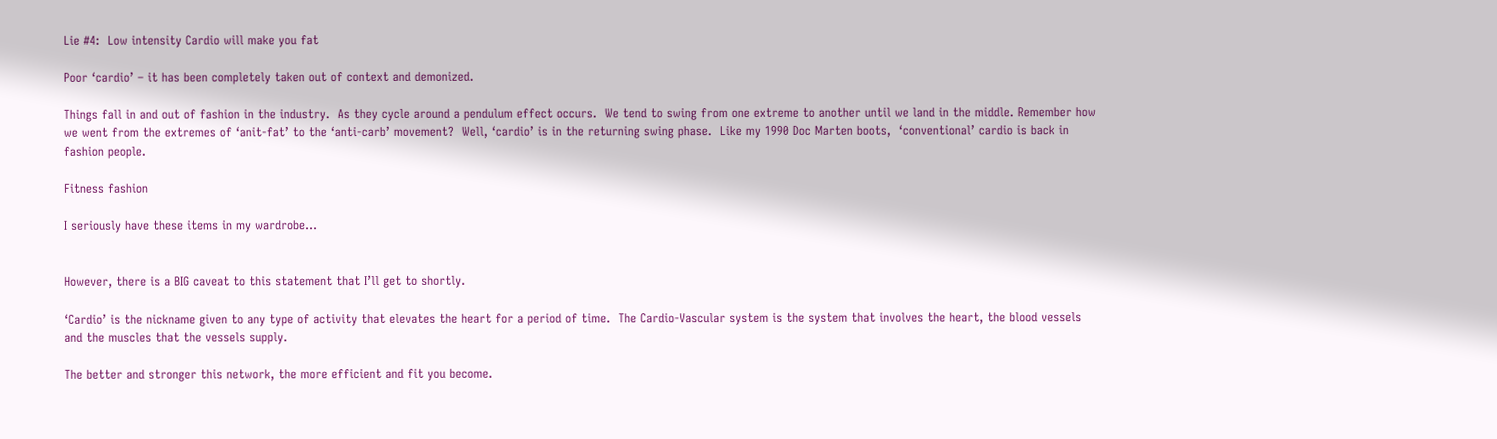Lie #4:  Low intensity Cardio will make you fat

Poor ‘cardio’ – it has been completely taken out of context and demonized.

Things fall in and out of fashion in the industry.  As they cycle around a pendulum effect occurs.  We tend to swing from one extreme to another until we land in the middle. Remember how we went from the extremes of ‘anit-fat’ to the ‘anti-carb’ movement?  Well, ‘cardio’ is in the returning swing phase.  Like my 1990 Doc Marten boots,  ‘conventional’ cardio is back in fashion people.

Fitness fashion

I seriously have these items in my wardrobe…


However, there is a BIG caveat to this statement that I’ll get to shortly.

‘Cardio’ is the nickname given to any type of activity that elevates the heart for a period of time.  The Cardio-Vascular system is the system that involves the heart, the blood vessels and the muscles that the vessels supply.

The better and stronger this network, the more efficient and fit you become.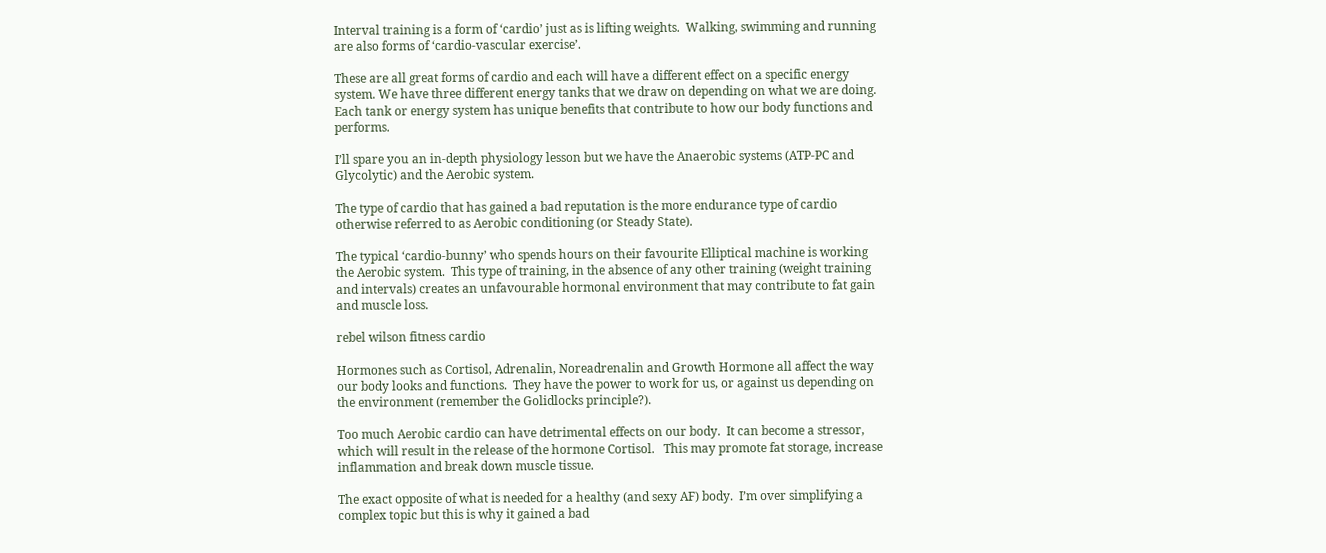Interval training is a form of ‘cardio’ just as is lifting weights.  Walking, swimming and running are also forms of ‘cardio-vascular exercise’.

These are all great forms of cardio and each will have a different effect on a specific energy system. We have three different energy tanks that we draw on depending on what we are doing.  Each tank or energy system has unique benefits that contribute to how our body functions and performs.

I’ll spare you an in-depth physiology lesson but we have the Anaerobic systems (ATP-PC and Glycolytic) and the Aerobic system.

The type of cardio that has gained a bad reputation is the more endurance type of cardio otherwise referred to as Aerobic conditioning (or Steady State).

The typical ‘cardio-bunny’ who spends hours on their favourite Elliptical machine is working the Aerobic system.  This type of training, in the absence of any other training (weight training and intervals) creates an unfavourable hormonal environment that may contribute to fat gain and muscle loss.

rebel wilson fitness cardio

Hormones such as Cortisol, Adrenalin, Noreadrenalin and Growth Hormone all affect the way our body looks and functions.  They have the power to work for us, or against us depending on the environment (remember the Golidlocks principle?).

Too much Aerobic cardio can have detrimental effects on our body.  It can become a stressor, which will result in the release of the hormone Cortisol.   This may promote fat storage, increase inflammation and break down muscle tissue.

The exact opposite of what is needed for a healthy (and sexy AF) body.  I’m over simplifying a complex topic but this is why it gained a bad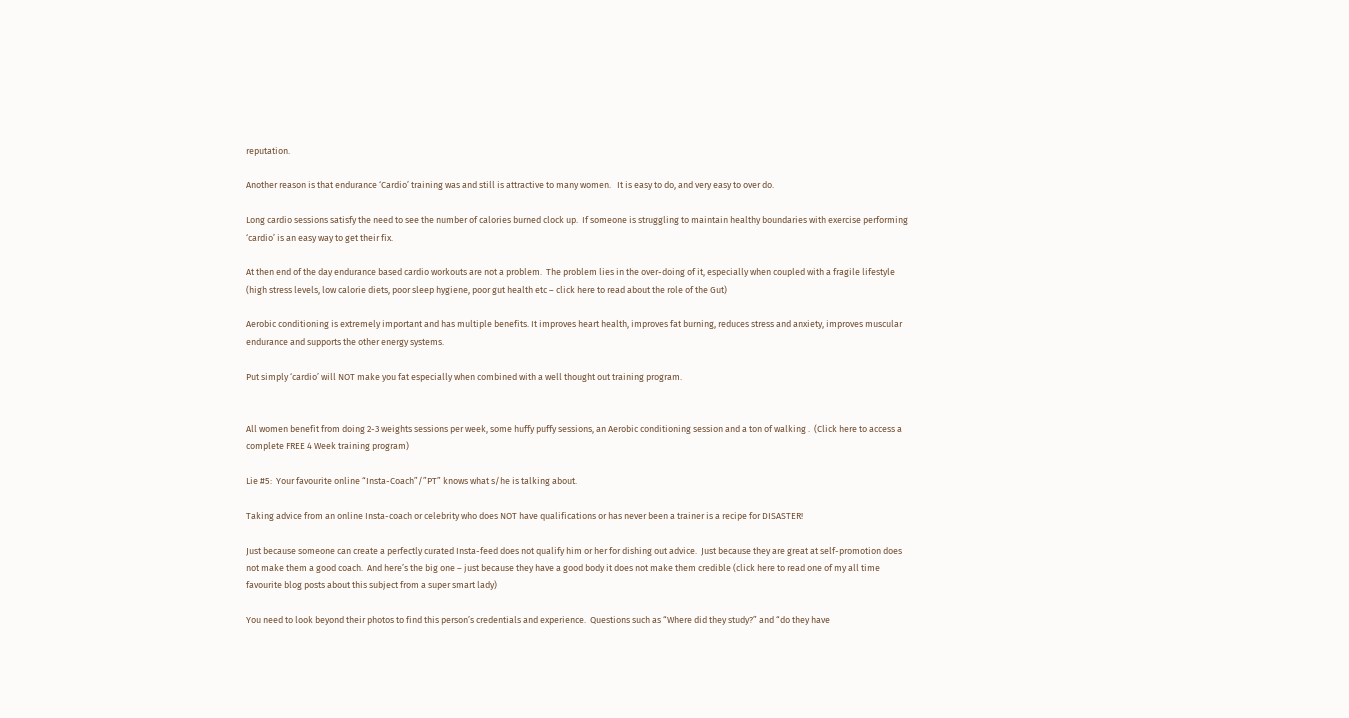reputation.

Another reason is that endurance ‘Cardio’ training was and still is attractive to many women.   It is easy to do, and very easy to over do.

Long cardio sessions satisfy the need to see the number of calories burned clock up.  If someone is struggling to maintain healthy boundaries with exercise performing ‘cardio’ is an easy way to get their fix.

At then end of the day endurance based cardio workouts are not a problem.  The problem lies in the over-doing of it, especially when coupled with a fragile lifestyle (high stress levels, low calorie diets, poor sleep hygiene, poor gut health etc – click here to read about the role of the Gut)

Aerobic conditioning is extremely important and has multiple benefits. It improves heart health, improves fat burning, reduces stress and anxiety, improves muscular endurance and supports the other energy systems.

Put simply ‘cardio’ will NOT make you fat especially when combined with a well thought out training program.


All women benefit from doing 2-3 weights sessions per week, some huffy puffy sessions, an Aerobic conditioning session and a ton of walking .  (Click here to access a complete FREE 4 Week training program)

Lie #5:  Your favourite online “Insta-Coach”/”PT” knows what s/he is talking about.

Taking advice from an online Insta-coach or celebrity who does NOT have qualifications or has never been a trainer is a recipe for DISASTER!

Just because someone can create a perfectly curated Insta-feed does not qualify him or her for dishing out advice.  Just because they are great at self-promotion does not make them a good coach.  And here’s the big one – just because they have a good body it does not make them credible (click here to read one of my all time favourite blog posts about this subject from a super smart lady)

You need to look beyond their photos to find this person’s credentials and experience.  Questions such as “Where did they study?” and “do they have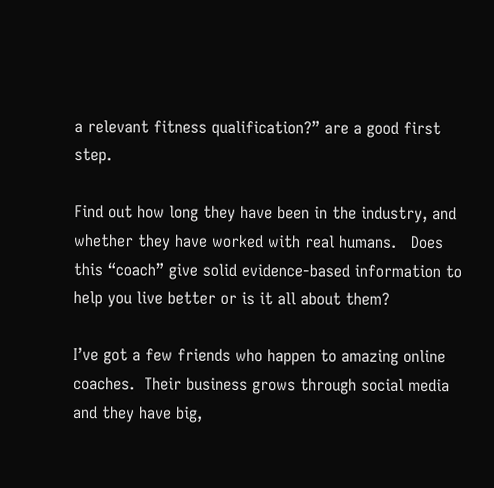a relevant fitness qualification?” are a good first step.

Find out how long they have been in the industry, and whether they have worked with real humans.   Does this “coach” give solid evidence-based information to help you live better or is it all about them?

I’ve got a few friends who happen to amazing online coaches.  Their business grows through social media and they have big,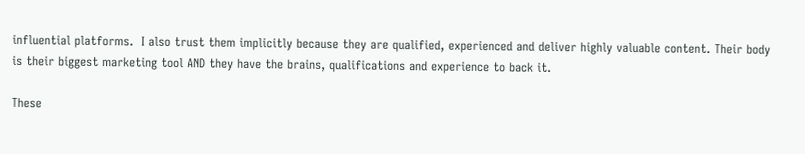influential platforms.  I also trust them implicitly because they are qualified, experienced and deliver highly valuable content. Their body is their biggest marketing tool AND they have the brains, qualifications and experience to back it.

These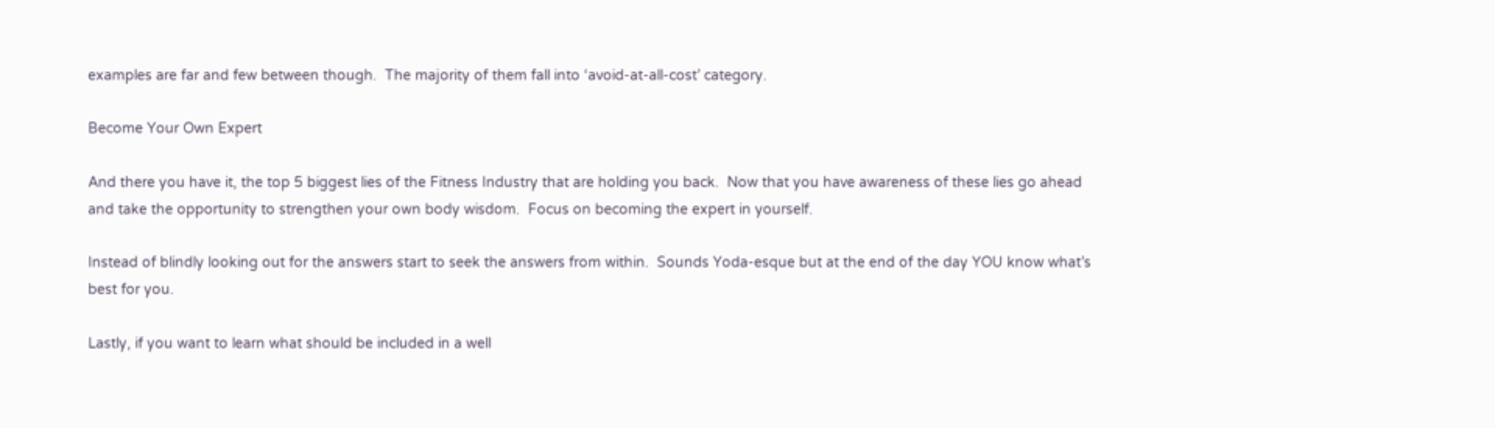examples are far and few between though.  The majority of them fall into ‘avoid-at-all-cost’ category.

Become Your Own Expert

And there you have it, the top 5 biggest lies of the Fitness Industry that are holding you back.  Now that you have awareness of these lies go ahead and take the opportunity to strengthen your own body wisdom.  Focus on becoming the expert in yourself.

Instead of blindly looking out for the answers start to seek the answers from within.  Sounds Yoda-esque but at the end of the day YOU know what’s best for you.

Lastly, if you want to learn what should be included in a well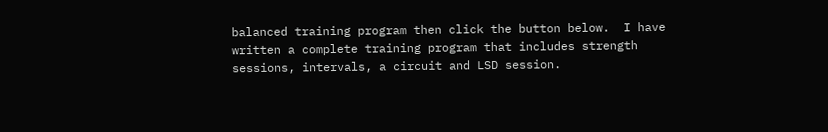balanced training program then click the button below.  I have written a complete training program that includes strength sessions, intervals, a circuit and LSD session.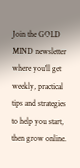Join the GOLD MIND newsletter where you'll get weekly, practical tips and strategies to help you start, then grow online.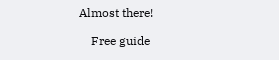Almost there!

    Free guide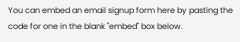You can embed an email signup form here by pasting the code for one in the blank "embed" box below.